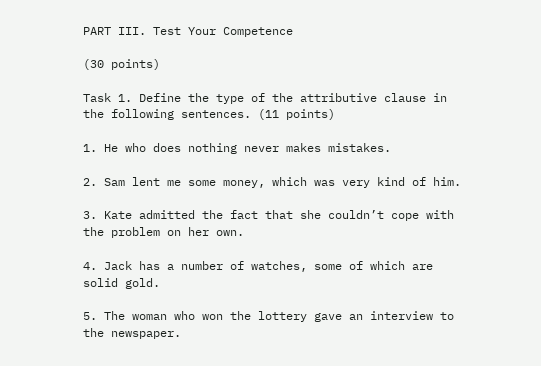PART III. Test Your Competence

(30 points)

Task 1. Define the type of the attributive clause in the following sentences. (11 points)

1. He who does nothing never makes mistakes.

2. Sam lent me some money, which was very kind of him.

3. Kate admitted the fact that she couldn’t cope with the problem on her own.

4. Jack has a number of watches, some of which are solid gold.

5. The woman who won the lottery gave an interview to the newspaper.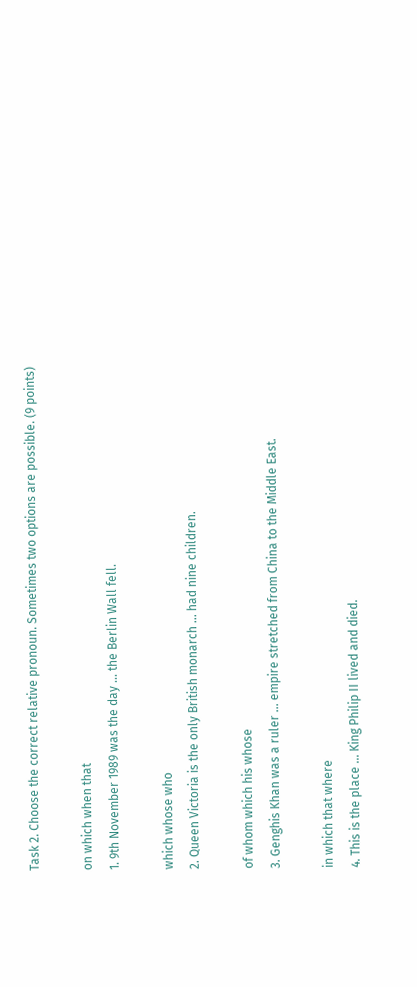Task 2. Choose the correct relative pronoun. Sometimes two options are possible. (9 points)

on which when that
1. 9th November 1989 was the day ... the Berlin Wall fell.

which whose who
2. Queen Victoria is the only British monarch ... had nine children.

of whom which his whose
3. Genghis Khan was a ruler ... empire stretched from China to the Middle East.

in which that where
4. This is the place ... King Philip II lived and died.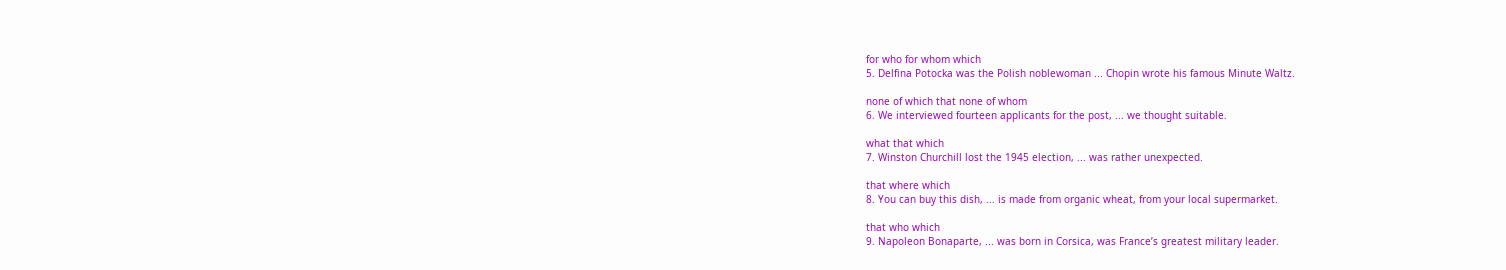for who for whom which
5. Delfina Potocka was the Polish noblewoman ... Chopin wrote his famous Minute Waltz.

none of which that none of whom
6. We interviewed fourteen applicants for the post, ... we thought suitable.

what that which
7. Winston Churchill lost the 1945 election, ... was rather unexpected.

that where which
8. You can buy this dish, ... is made from organic wheat, from your local supermarket.

that who which
9. Napoleon Bonaparte, ... was born in Corsica, was France’s greatest military leader.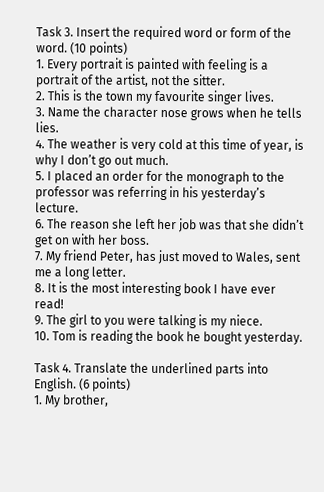Task 3. Insert the required word or form of the word. (10 points)
1. Every portrait is painted with feeling is a portrait of the artist, not the sitter.
2. This is the town my favourite singer lives.
3. Name the character nose grows when he tells lies.
4. The weather is very cold at this time of year, is why I don’t go out much.
5. I placed an order for the monograph to the professor was referring in his yesterday’s lecture.
6. The reason she left her job was that she didn’t get on with her boss.
7. My friend Peter, has just moved to Wales, sent me a long letter.
8. It is the most interesting book I have ever read!
9. The girl to you were talking is my niece.
10. Tom is reading the book he bought yesterday.

Task 4. Translate the underlined parts into English. (6 points)
1. My brother,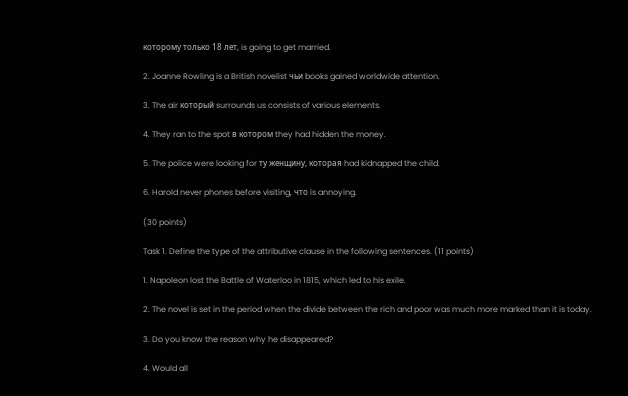которому только 18 лет, is going to get married.

2. Joanne Rowling is a British novelist чьи books gained worldwide attention.

3. The air который surrounds us consists of various elements.

4. They ran to the spot в котором they had hidden the money.

5. The police were looking for ту женщину, которая had kidnapped the child.

6. Harold never phones before visiting, что is annoying.

(30 points)

Task 1. Define the type of the attributive clause in the following sentences. (11 points)

1. Napoleon lost the Battle of Waterloo in 1815, which led to his exile.

2. The novel is set in the period when the divide between the rich and poor was much more marked than it is today.

3. Do you know the reason why he disappeared?

4. Would all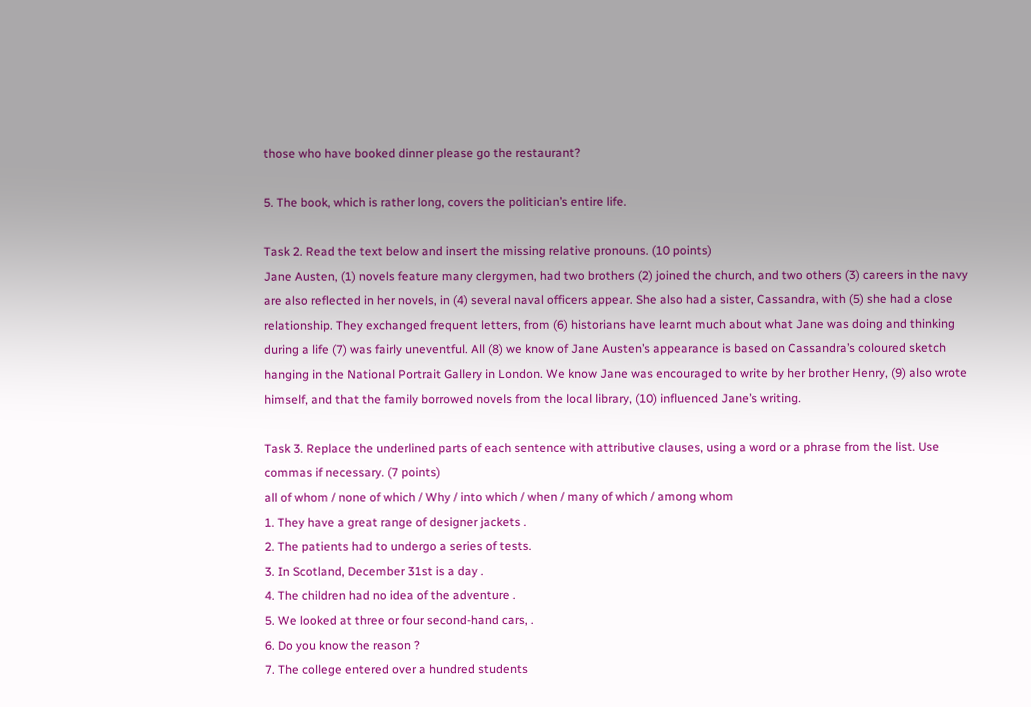those who have booked dinner please go the restaurant?

5. The book, which is rather long, covers the politician’s entire life.

Task 2. Read the text below and insert the missing relative pronouns. (10 points)
Jane Austen, (1) novels feature many clergymen, had two brothers (2) joined the church, and two others (3) careers in the navy are also reflected in her novels, in (4) several naval officers appear. She also had a sister, Cassandra, with (5) she had a close relationship. They exchanged frequent letters, from (6) historians have learnt much about what Jane was doing and thinking during a life (7) was fairly uneventful. All (8) we know of Jane Austen’s appearance is based on Cassandra’s coloured sketch hanging in the National Portrait Gallery in London. We know Jane was encouraged to write by her brother Henry, (9) also wrote himself, and that the family borrowed novels from the local library, (10) influenced Jane’s writing.

Task 3. Replace the underlined parts of each sentence with attributive clauses, using a word or a phrase from the list. Use commas if necessary. (7 points)
all of whom / none of which / Why / into which / when / many of which / among whom
1. They have a great range of designer jackets .
2. The patients had to undergo a series of tests.
3. In Scotland, December 31st is a day .
4. The children had no idea of the adventure .
5. We looked at three or four second-hand cars, .
6. Do you know the reason ?
7. The college entered over a hundred students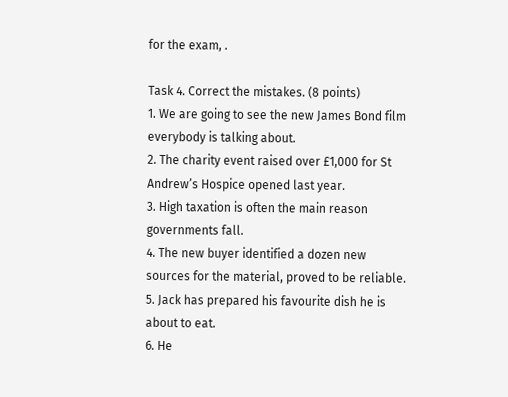for the exam, .

Task 4. Correct the mistakes. (8 points)
1. We are going to see the new James Bond film everybody is talking about.
2. The charity event raised over £1,000 for St Andrew’s Hospice opened last year.
3. High taxation is often the main reason governments fall.
4. The new buyer identified a dozen new sources for the material, proved to be reliable.
5. Jack has prepared his favourite dish he is about to eat.
6. He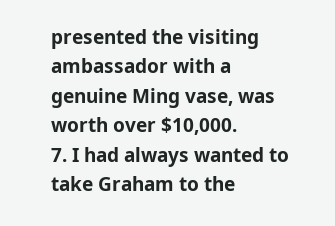presented the visiting ambassador with a genuine Ming vase, was worth over $10,000.
7. I had always wanted to take Graham to the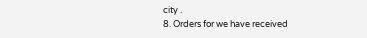city .
8. Orders for we have received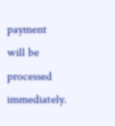payment will be processed immediately.